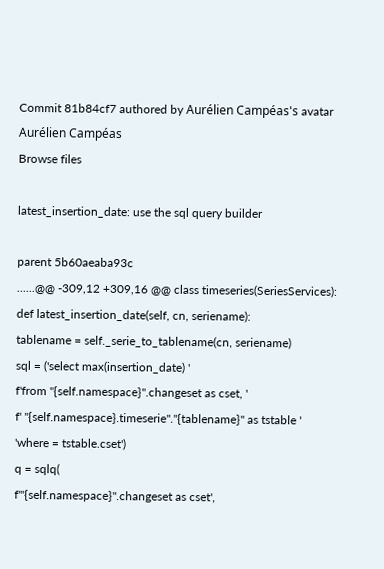Commit 81b84cf7 authored by Aurélien Campéas's avatar Aurélien Campéas
Browse files

latest_insertion_date: use the sql query builder

parent 5b60aeaba93c
......@@ -309,12 +309,16 @@ class timeseries(SeriesServices):
def latest_insertion_date(self, cn, seriename):
tablename = self._serie_to_tablename(cn, seriename)
sql = ('select max(insertion_date) '
f'from "{self.namespace}".changeset as cset, '
f' "{self.namespace}.timeserie"."{tablename}" as tstable '
'where = tstable.cset')
q = sqlq(
f'"{self.namespace}".changeset as cset',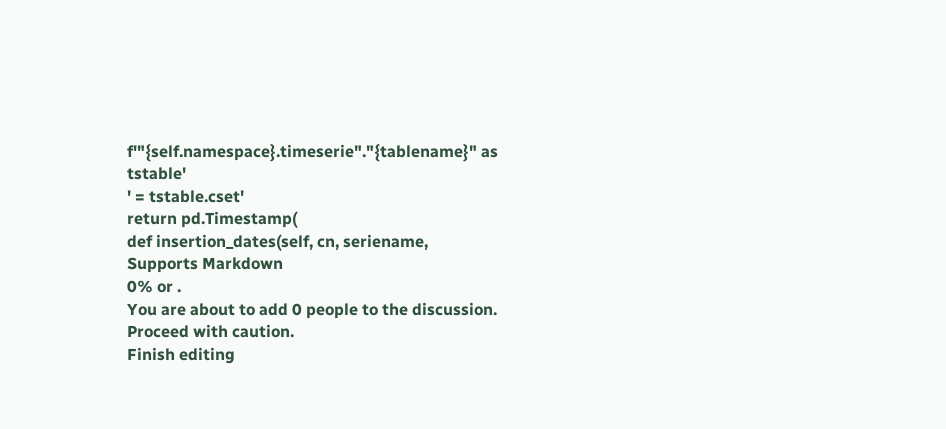f'"{self.namespace}.timeserie"."{tablename}" as tstable'
' = tstable.cset'
return pd.Timestamp(
def insertion_dates(self, cn, seriename,
Supports Markdown
0% or .
You are about to add 0 people to the discussion. Proceed with caution.
Finish editing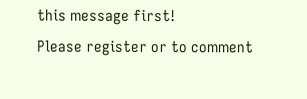this message first!
Please register or to comment